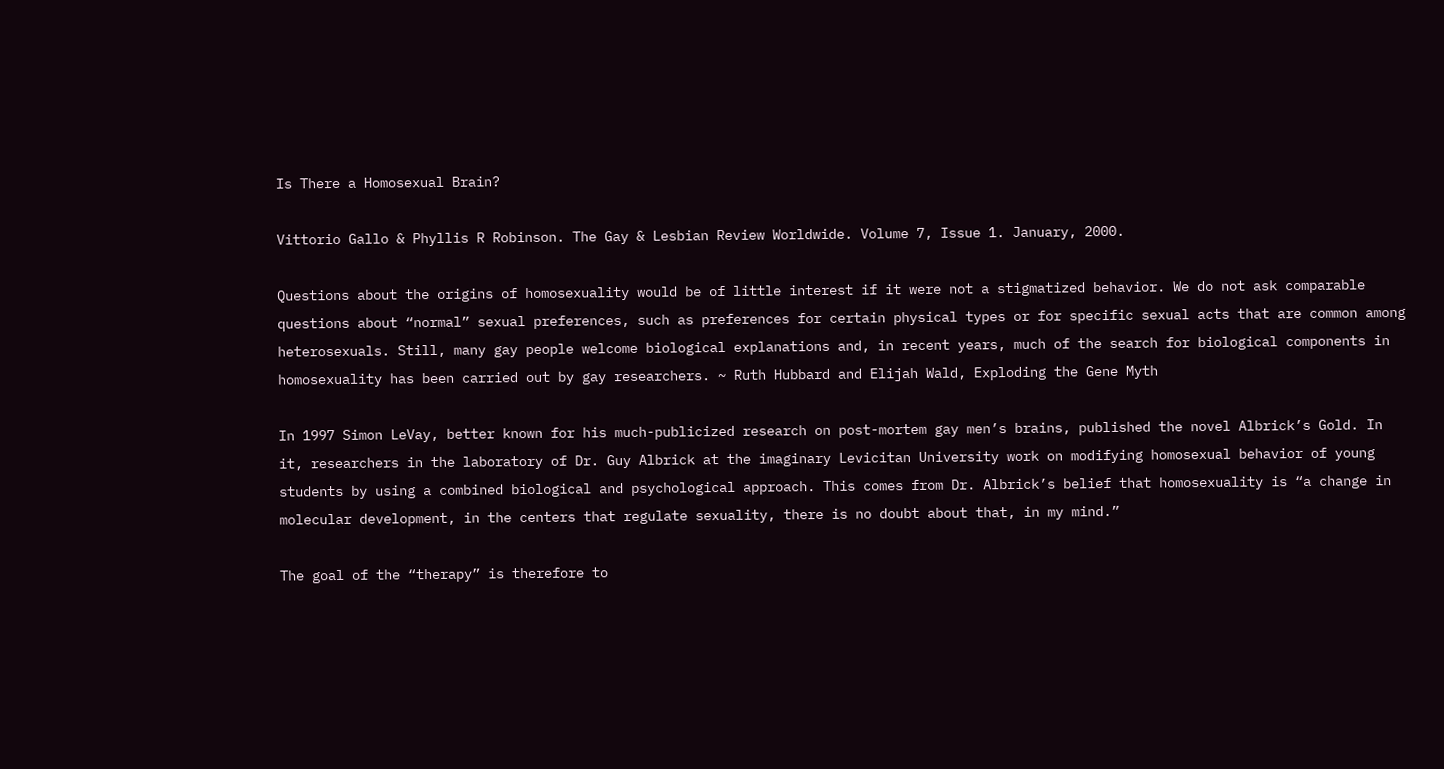Is There a Homosexual Brain?

Vittorio Gallo & Phyllis R Robinson. The Gay & Lesbian Review Worldwide. Volume 7, Issue 1. January, 2000.

Questions about the origins of homosexuality would be of little interest if it were not a stigmatized behavior. We do not ask comparable questions about “normal” sexual preferences, such as preferences for certain physical types or for specific sexual acts that are common among heterosexuals. Still, many gay people welcome biological explanations and, in recent years, much of the search for biological components in homosexuality has been carried out by gay researchers. ~ Ruth Hubbard and Elijah Wald, Exploding the Gene Myth

In 1997 Simon LeVay, better known for his much-publicized research on post-mortem gay men’s brains, published the novel Albrick’s Gold. In it, researchers in the laboratory of Dr. Guy Albrick at the imaginary Levicitan University work on modifying homosexual behavior of young students by using a combined biological and psychological approach. This comes from Dr. Albrick’s belief that homosexuality is “a change in molecular development, in the centers that regulate sexuality, there is no doubt about that, in my mind.”

The goal of the “therapy” is therefore to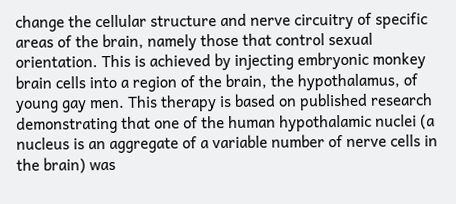change the cellular structure and nerve circuitry of specific areas of the brain, namely those that control sexual orientation. This is achieved by injecting embryonic monkey brain cells into a region of the brain, the hypothalamus, of young gay men. This therapy is based on published research demonstrating that one of the human hypothalamic nuclei (a nucleus is an aggregate of a variable number of nerve cells in the brain) was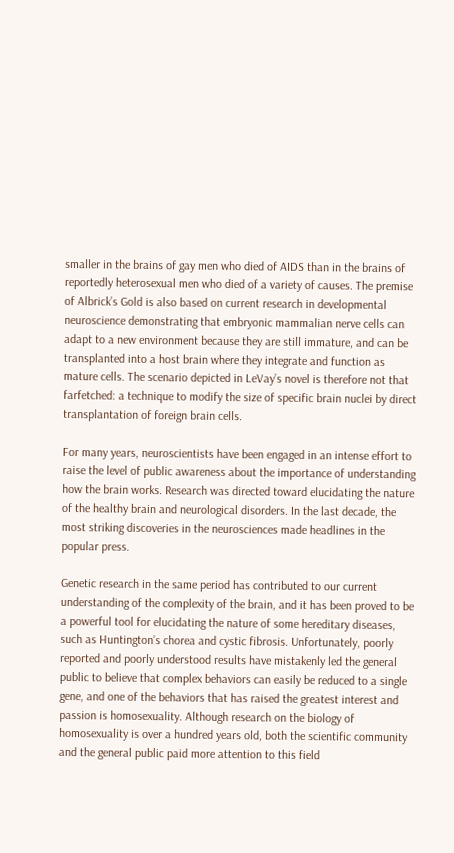smaller in the brains of gay men who died of AIDS than in the brains of reportedly heterosexual men who died of a variety of causes. The premise of Albrick’s Gold is also based on current research in developmental neuroscience demonstrating that embryonic mammalian nerve cells can adapt to a new environment because they are still immature, and can be transplanted into a host brain where they integrate and function as mature cells. The scenario depicted in LeVay’s novel is therefore not that farfetched: a technique to modify the size of specific brain nuclei by direct transplantation of foreign brain cells.

For many years, neuroscientists have been engaged in an intense effort to raise the level of public awareness about the importance of understanding how the brain works. Research was directed toward elucidating the nature of the healthy brain and neurological disorders. In the last decade, the most striking discoveries in the neurosciences made headlines in the popular press.

Genetic research in the same period has contributed to our current understanding of the complexity of the brain, and it has been proved to be a powerful tool for elucidating the nature of some hereditary diseases, such as Huntington’s chorea and cystic fibrosis. Unfortunately, poorly reported and poorly understood results have mistakenly led the general public to believe that complex behaviors can easily be reduced to a single gene, and one of the behaviors that has raised the greatest interest and passion is homosexuality. Although research on the biology of homosexuality is over a hundred years old, both the scientific community and the general public paid more attention to this field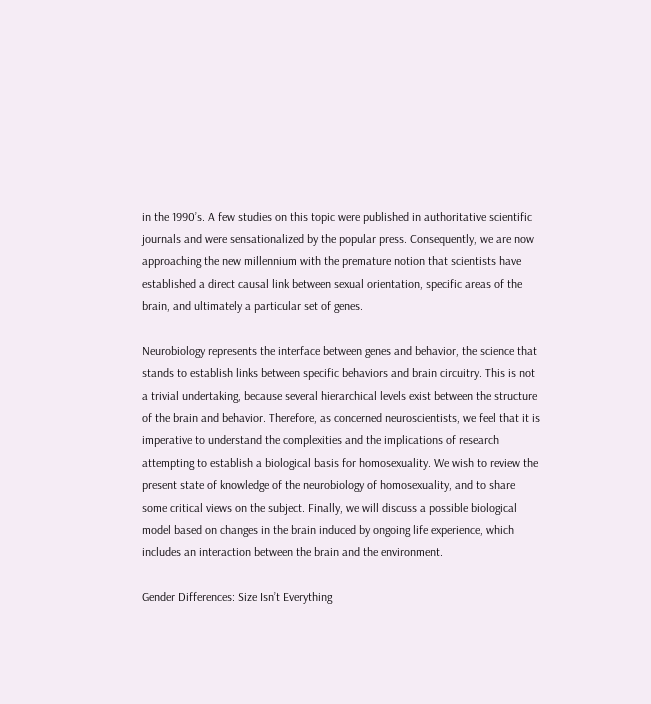in the 1990’s. A few studies on this topic were published in authoritative scientific journals and were sensationalized by the popular press. Consequently, we are now approaching the new millennium with the premature notion that scientists have established a direct causal link between sexual orientation, specific areas of the brain, and ultimately a particular set of genes.

Neurobiology represents the interface between genes and behavior, the science that stands to establish links between specific behaviors and brain circuitry. This is not a trivial undertaking, because several hierarchical levels exist between the structure of the brain and behavior. Therefore, as concerned neuroscientists, we feel that it is imperative to understand the complexities and the implications of research attempting to establish a biological basis for homosexuality. We wish to review the present state of knowledge of the neurobiology of homosexuality, and to share some critical views on the subject. Finally, we will discuss a possible biological model based on changes in the brain induced by ongoing life experience, which includes an interaction between the brain and the environment.

Gender Differences: Size Isn’t Everything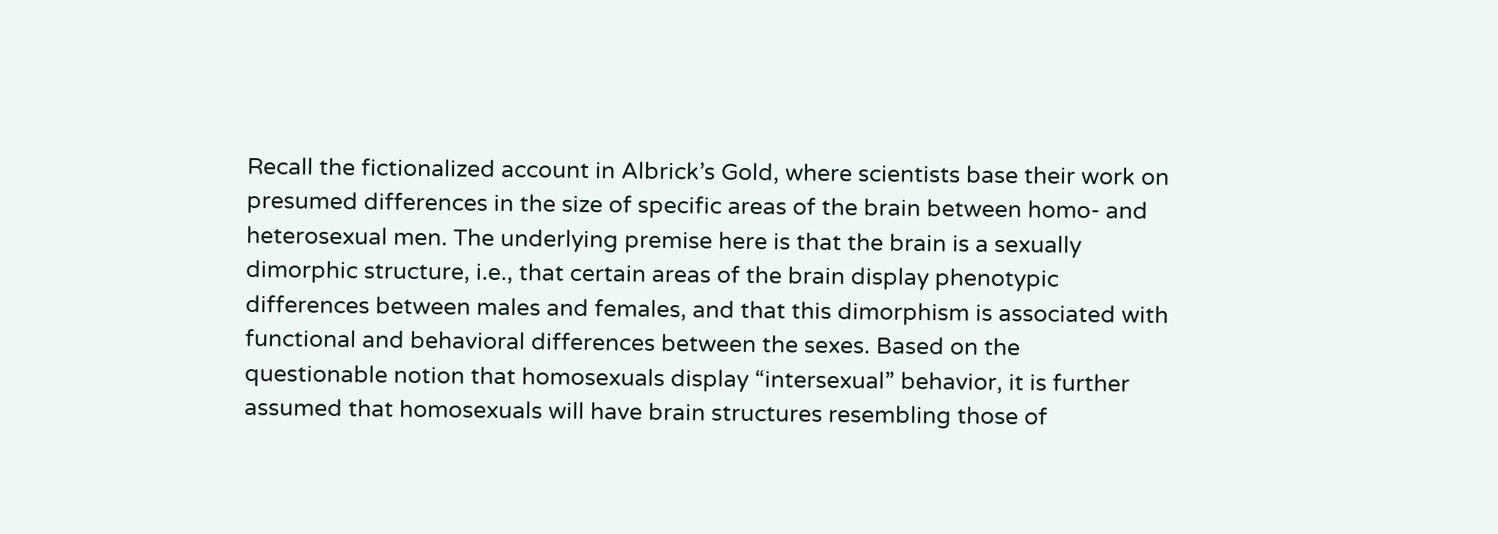Recall the fictionalized account in Albrick’s Gold, where scientists base their work on presumed differences in the size of specific areas of the brain between homo- and heterosexual men. The underlying premise here is that the brain is a sexually dimorphic structure, i.e., that certain areas of the brain display phenotypic differences between males and females, and that this dimorphism is associated with functional and behavioral differences between the sexes. Based on the questionable notion that homosexuals display “intersexual” behavior, it is further assumed that homosexuals will have brain structures resembling those of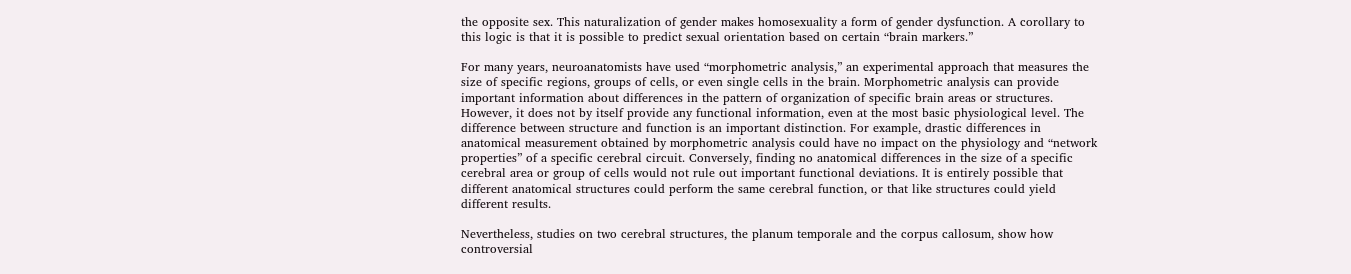the opposite sex. This naturalization of gender makes homosexuality a form of gender dysfunction. A corollary to this logic is that it is possible to predict sexual orientation based on certain “brain markers.”

For many years, neuroanatomists have used “morphometric analysis,” an experimental approach that measures the size of specific regions, groups of cells, or even single cells in the brain. Morphometric analysis can provide important information about differences in the pattern of organization of specific brain areas or structures. However, it does not by itself provide any functional information, even at the most basic physiological level. The difference between structure and function is an important distinction. For example, drastic differences in anatomical measurement obtained by morphometric analysis could have no impact on the physiology and “network properties” of a specific cerebral circuit. Conversely, finding no anatomical differences in the size of a specific cerebral area or group of cells would not rule out important functional deviations. It is entirely possible that different anatomical structures could perform the same cerebral function, or that like structures could yield different results.

Nevertheless, studies on two cerebral structures, the planum temporale and the corpus callosum, show how controversial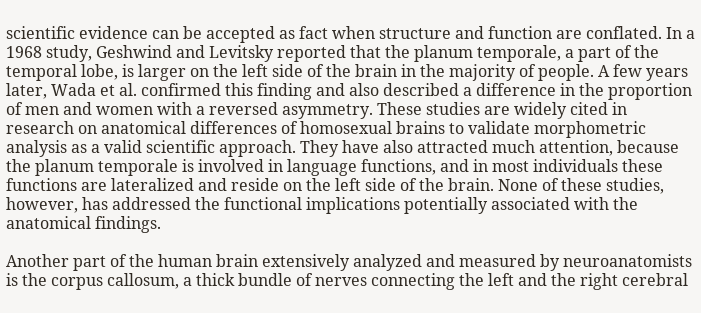scientific evidence can be accepted as fact when structure and function are conflated. In a 1968 study, Geshwind and Levitsky reported that the planum temporale, a part of the temporal lobe, is larger on the left side of the brain in the majority of people. A few years later, Wada et al. confirmed this finding and also described a difference in the proportion of men and women with a reversed asymmetry. These studies are widely cited in research on anatomical differences of homosexual brains to validate morphometric analysis as a valid scientific approach. They have also attracted much attention, because the planum temporale is involved in language functions, and in most individuals these functions are lateralized and reside on the left side of the brain. None of these studies, however, has addressed the functional implications potentially associated with the anatomical findings.

Another part of the human brain extensively analyzed and measured by neuroanatomists is the corpus callosum, a thick bundle of nerves connecting the left and the right cerebral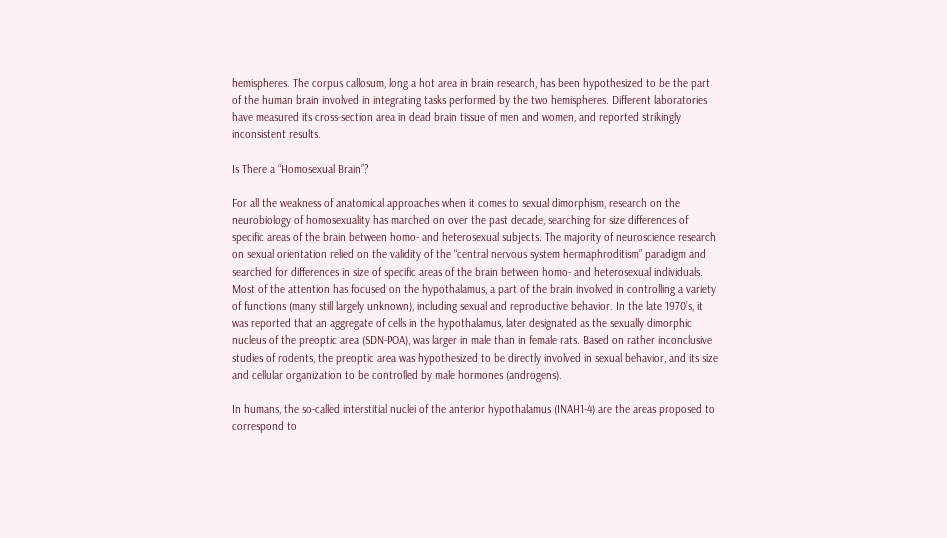hemispheres. The corpus callosum, long a hot area in brain research, has been hypothesized to be the part of the human brain involved in integrating tasks performed by the two hemispheres. Different laboratories have measured its cross-section area in dead brain tissue of men and women, and reported strikingly inconsistent results.

Is There a “Homosexual Brain”?

For all the weakness of anatomical approaches when it comes to sexual dimorphism, research on the neurobiology of homosexuality has marched on over the past decade, searching for size differences of specific areas of the brain between homo- and heterosexual subjects. The majority of neuroscience research on sexual orientation relied on the validity of the “central nervous system hermaphroditism” paradigm and searched for differences in size of specific areas of the brain between homo- and heterosexual individuals. Most of the attention has focused on the hypothalamus, a part of the brain involved in controlling a variety of functions (many still largely unknown), including sexual and reproductive behavior. In the late 1970’s, it was reported that an aggregate of cells in the hypothalamus, later designated as the sexually dimorphic nucleus of the preoptic area (SDN-POA), was larger in male than in female rats. Based on rather inconclusive studies of rodents, the preoptic area was hypothesized to be directly involved in sexual behavior, and its size and cellular organization to be controlled by male hormones (androgens).

In humans, the so-called interstitial nuclei of the anterior hypothalamus (INAH1-4) are the areas proposed to correspond to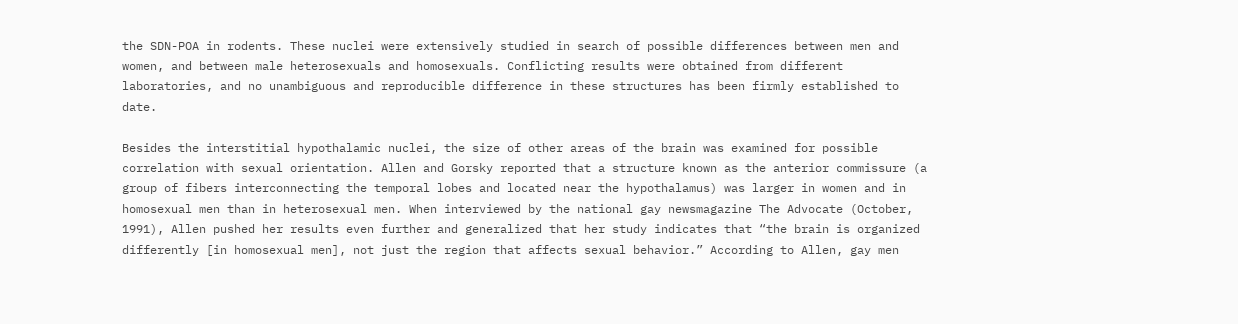the SDN-POA in rodents. These nuclei were extensively studied in search of possible differences between men and women, and between male heterosexuals and homosexuals. Conflicting results were obtained from different laboratories, and no unambiguous and reproducible difference in these structures has been firmly established to date.

Besides the interstitial hypothalamic nuclei, the size of other areas of the brain was examined for possible correlation with sexual orientation. Allen and Gorsky reported that a structure known as the anterior commissure (a group of fibers interconnecting the temporal lobes and located near the hypothalamus) was larger in women and in homosexual men than in heterosexual men. When interviewed by the national gay newsmagazine The Advocate (October, 1991), Allen pushed her results even further and generalized that her study indicates that “the brain is organized differently [in homosexual men], not just the region that affects sexual behavior.” According to Allen, gay men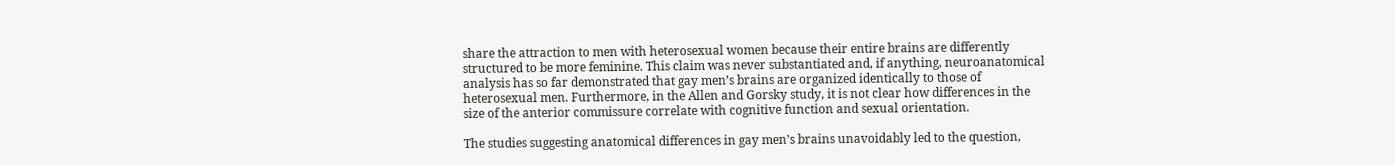share the attraction to men with heterosexual women because their entire brains are differently structured to be more feminine. This claim was never substantiated and, if anything, neuroanatomical analysis has so far demonstrated that gay men’s brains are organized identically to those of heterosexual men. Furthermore, in the Allen and Gorsky study, it is not clear how differences in the size of the anterior commissure correlate with cognitive function and sexual orientation.

The studies suggesting anatomical differences in gay men’s brains unavoidably led to the question,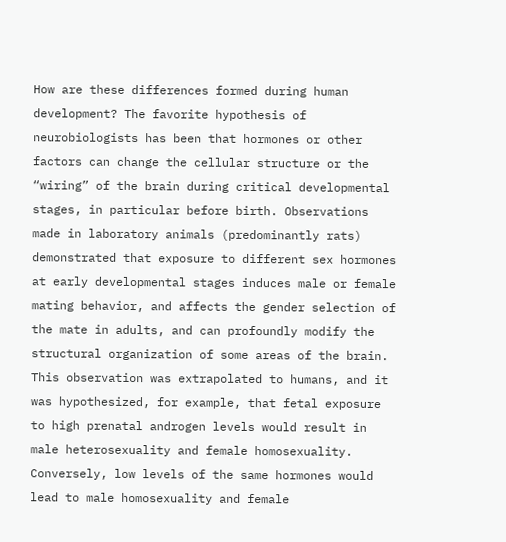How are these differences formed during human development? The favorite hypothesis of neurobiologists has been that hormones or other factors can change the cellular structure or the “wiring” of the brain during critical developmental stages, in particular before birth. Observations made in laboratory animals (predominantly rats) demonstrated that exposure to different sex hormones at early developmental stages induces male or female mating behavior, and affects the gender selection of the mate in adults, and can profoundly modify the structural organization of some areas of the brain. This observation was extrapolated to humans, and it was hypothesized, for example, that fetal exposure to high prenatal androgen levels would result in male heterosexuality and female homosexuality. Conversely, low levels of the same hormones would lead to male homosexuality and female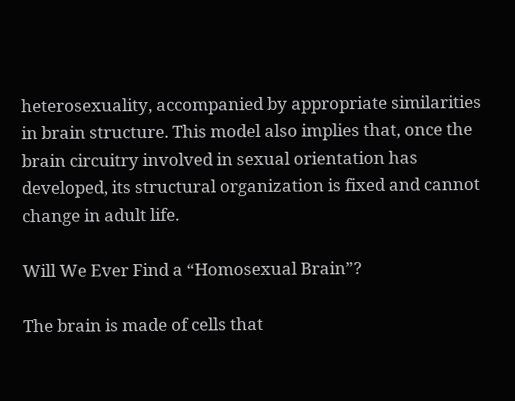heterosexuality, accompanied by appropriate similarities in brain structure. This model also implies that, once the brain circuitry involved in sexual orientation has developed, its structural organization is fixed and cannot change in adult life.

Will We Ever Find a “Homosexual Brain”?

The brain is made of cells that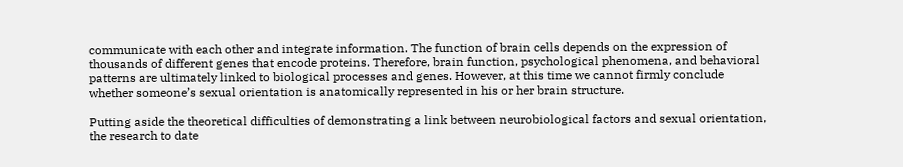communicate with each other and integrate information. The function of brain cells depends on the expression of thousands of different genes that encode proteins. Therefore, brain function, psychological phenomena, and behavioral patterns are ultimately linked to biological processes and genes. However, at this time we cannot firmly conclude whether someone’s sexual orientation is anatomically represented in his or her brain structure.

Putting aside the theoretical difficulties of demonstrating a link between neurobiological factors and sexual orientation, the research to date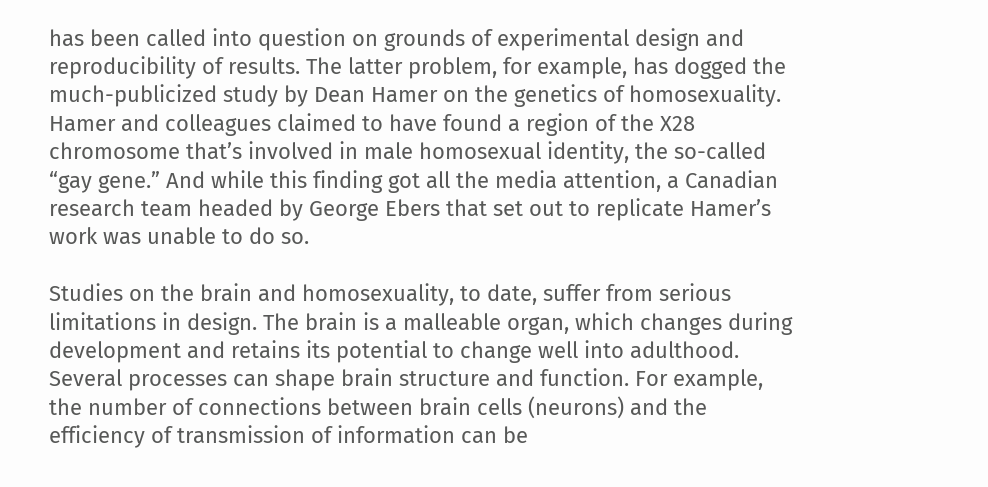has been called into question on grounds of experimental design and reproducibility of results. The latter problem, for example, has dogged the much-publicized study by Dean Hamer on the genetics of homosexuality. Hamer and colleagues claimed to have found a region of the X28 chromosome that’s involved in male homosexual identity, the so-called “gay gene.” And while this finding got all the media attention, a Canadian research team headed by George Ebers that set out to replicate Hamer’s work was unable to do so.

Studies on the brain and homosexuality, to date, suffer from serious limitations in design. The brain is a malleable organ, which changes during development and retains its potential to change well into adulthood. Several processes can shape brain structure and function. For example, the number of connections between brain cells (neurons) and the efficiency of transmission of information can be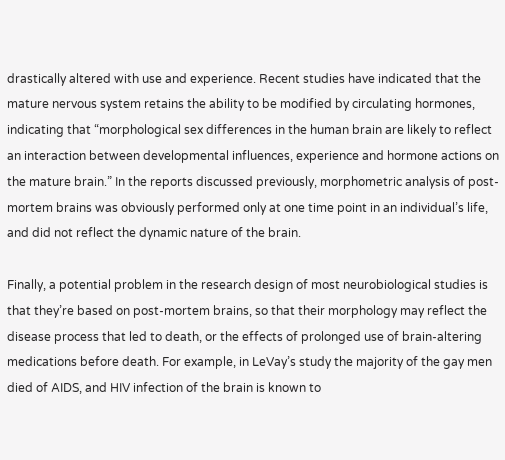drastically altered with use and experience. Recent studies have indicated that the mature nervous system retains the ability to be modified by circulating hormones, indicating that “morphological sex differences in the human brain are likely to reflect an interaction between developmental influences, experience and hormone actions on the mature brain.” In the reports discussed previously, morphometric analysis of post-mortem brains was obviously performed only at one time point in an individual’s life, and did not reflect the dynamic nature of the brain.

Finally, a potential problem in the research design of most neurobiological studies is that they’re based on post-mortem brains, so that their morphology may reflect the disease process that led to death, or the effects of prolonged use of brain-altering medications before death. For example, in LeVay’s study the majority of the gay men died of AIDS, and HIV infection of the brain is known to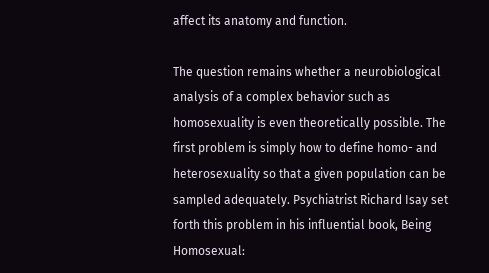affect its anatomy and function.

The question remains whether a neurobiological analysis of a complex behavior such as homosexuality is even theoretically possible. The first problem is simply how to define homo- and heterosexuality so that a given population can be sampled adequately. Psychiatrist Richard Isay set forth this problem in his influential book, Being Homosexual: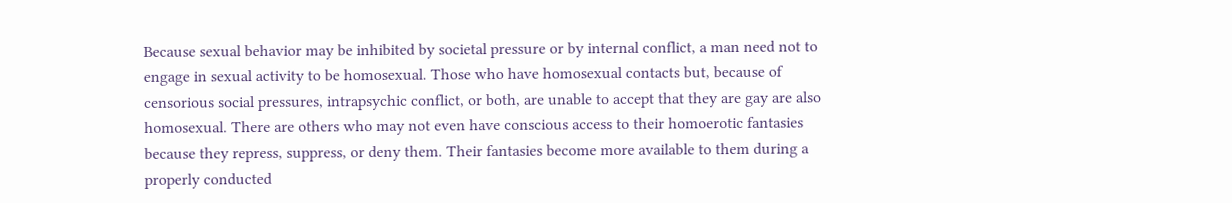Because sexual behavior may be inhibited by societal pressure or by internal conflict, a man need not to engage in sexual activity to be homosexual. Those who have homosexual contacts but, because of censorious social pressures, intrapsychic conflict, or both, are unable to accept that they are gay are also homosexual. There are others who may not even have conscious access to their homoerotic fantasies because they repress, suppress, or deny them. Their fantasies become more available to them during a properly conducted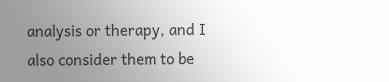analysis or therapy, and I also consider them to be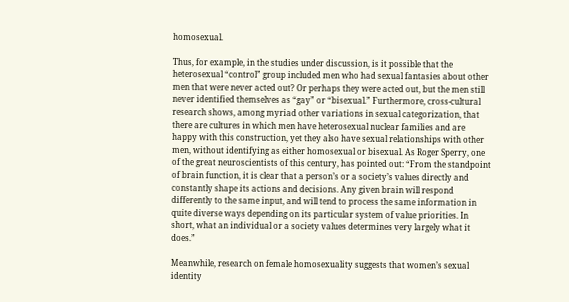homosexual.

Thus, for example, in the studies under discussion, is it possible that the heterosexual “control” group included men who had sexual fantasies about other men that were never acted out? Or perhaps they were acted out, but the men still never identified themselves as “gay” or “bisexual.” Furthermore, cross-cultural research shows, among myriad other variations in sexual categorization, that there are cultures in which men have heterosexual nuclear families and are happy with this construction, yet they also have sexual relationships with other men, without identifying as either homosexual or bisexual. As Roger Sperry, one of the great neuroscientists of this century, has pointed out: “From the standpoint of brain function, it is clear that a person’s or a society’s values directly and constantly shape its actions and decisions. Any given brain will respond differently to the same input, and will tend to process the same information in quite diverse ways depending on its particular system of value priorities. In short, what an individual or a society values determines very largely what it does.”

Meanwhile, research on female homosexuality suggests that women’s sexual identity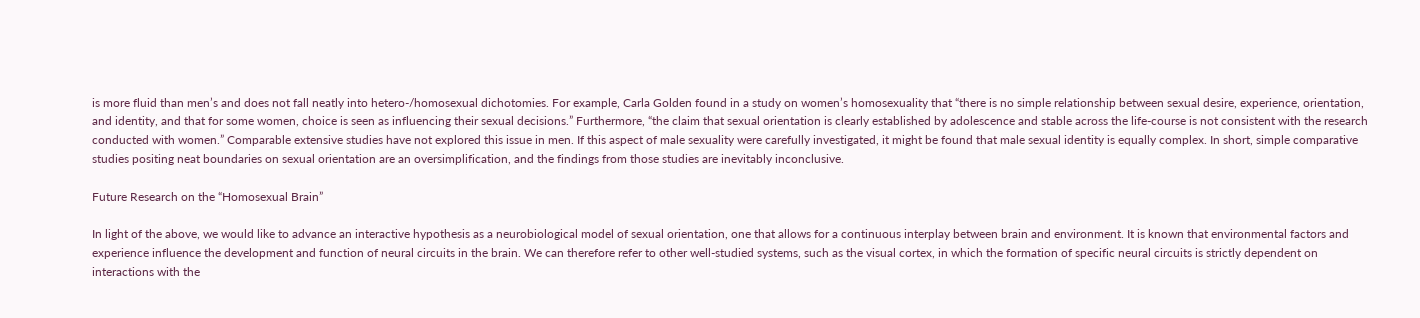is more fluid than men’s and does not fall neatly into hetero-/homosexual dichotomies. For example, Carla Golden found in a study on women’s homosexuality that “there is no simple relationship between sexual desire, experience, orientation, and identity, and that for some women, choice is seen as influencing their sexual decisions.” Furthermore, “the claim that sexual orientation is clearly established by adolescence and stable across the life-course is not consistent with the research conducted with women.” Comparable extensive studies have not explored this issue in men. If this aspect of male sexuality were carefully investigated, it might be found that male sexual identity is equally complex. In short, simple comparative studies positing neat boundaries on sexual orientation are an oversimplification, and the findings from those studies are inevitably inconclusive.

Future Research on the “Homosexual Brain”

In light of the above, we would like to advance an interactive hypothesis as a neurobiological model of sexual orientation, one that allows for a continuous interplay between brain and environment. It is known that environmental factors and experience influence the development and function of neural circuits in the brain. We can therefore refer to other well-studied systems, such as the visual cortex, in which the formation of specific neural circuits is strictly dependent on interactions with the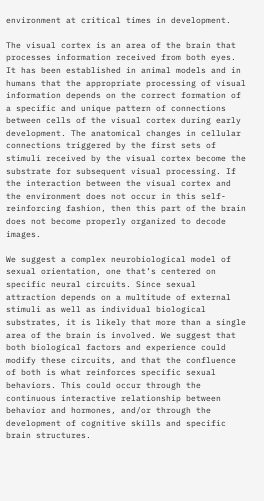environment at critical times in development.

The visual cortex is an area of the brain that processes information received from both eyes. It has been established in animal models and in humans that the appropriate processing of visual information depends on the correct formation of a specific and unique pattern of connections between cells of the visual cortex during early development. The anatomical changes in cellular connections triggered by the first sets of stimuli received by the visual cortex become the substrate for subsequent visual processing. If the interaction between the visual cortex and the environment does not occur in this self-reinforcing fashion, then this part of the brain does not become properly organized to decode images.

We suggest a complex neurobiological model of sexual orientation, one that’s centered on specific neural circuits. Since sexual attraction depends on a multitude of external stimuli as well as individual biological substrates, it is likely that more than a single area of the brain is involved. We suggest that both biological factors and experience could modify these circuits, and that the confluence of both is what reinforces specific sexual behaviors. This could occur through the continuous interactive relationship between behavior and hormones, and/or through the development of cognitive skills and specific brain structures.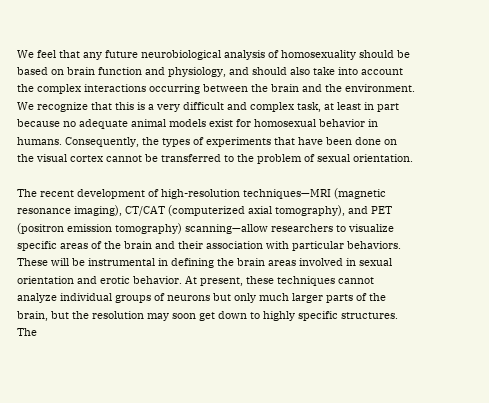We feel that any future neurobiological analysis of homosexuality should be based on brain function and physiology, and should also take into account the complex interactions occurring between the brain and the environment. We recognize that this is a very difficult and complex task, at least in part because no adequate animal models exist for homosexual behavior in humans. Consequently, the types of experiments that have been done on the visual cortex cannot be transferred to the problem of sexual orientation.

The recent development of high-resolution techniques—MRI (magnetic resonance imaging), CT/CAT (computerized axial tomography), and PET (positron emission tomography) scanning—allow researchers to visualize specific areas of the brain and their association with particular behaviors. These will be instrumental in defining the brain areas involved in sexual orientation and erotic behavior. At present, these techniques cannot analyze individual groups of neurons but only much larger parts of the brain, but the resolution may soon get down to highly specific structures. The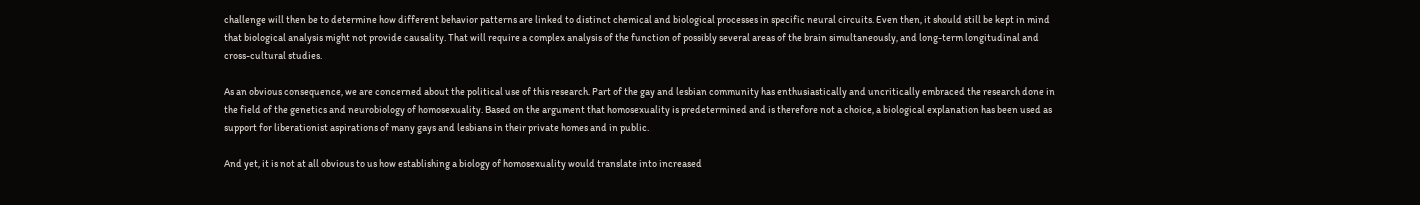challenge will then be to determine how different behavior patterns are linked to distinct chemical and biological processes in specific neural circuits. Even then, it should still be kept in mind that biological analysis might not provide causality. That will require a complex analysis of the function of possibly several areas of the brain simultaneously, and long-term longitudinal and cross-cultural studies.

As an obvious consequence, we are concerned about the political use of this research. Part of the gay and lesbian community has enthusiastically and uncritically embraced the research done in the field of the genetics and neurobiology of homosexuality. Based on the argument that homosexuality is predetermined and is therefore not a choice, a biological explanation has been used as support for liberationist aspirations of many gays and lesbians in their private homes and in public.

And yet, it is not at all obvious to us how establishing a biology of homosexuality would translate into increased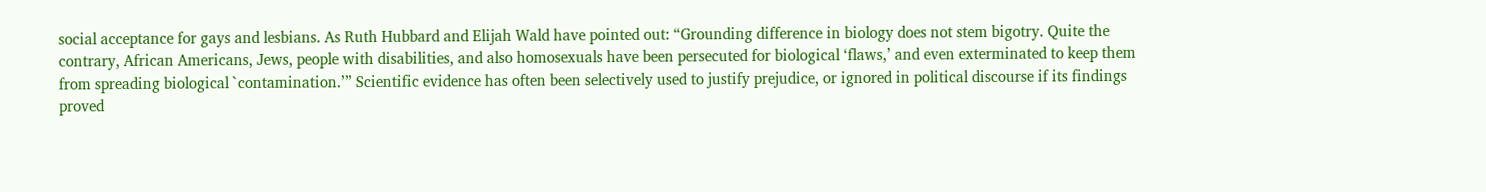social acceptance for gays and lesbians. As Ruth Hubbard and Elijah Wald have pointed out: “Grounding difference in biology does not stem bigotry. Quite the contrary, African Americans, Jews, people with disabilities, and also homosexuals have been persecuted for biological ‘flaws,’ and even exterminated to keep them from spreading biological `contamination.’” Scientific evidence has often been selectively used to justify prejudice, or ignored in political discourse if its findings proved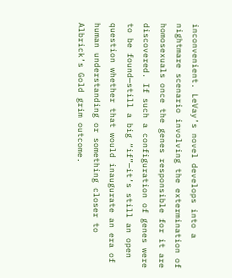inconvenient. LeVay’s novel develops into a nightmare scenario involving the extermination of homosexuals once the genes responsible for it are discovered. If such a configuration of genes were to be found—still a big “if”—it’s still an open question whether that would inaugurate an era of human understanding or something closer to Albrick’s Gold grim outcome.